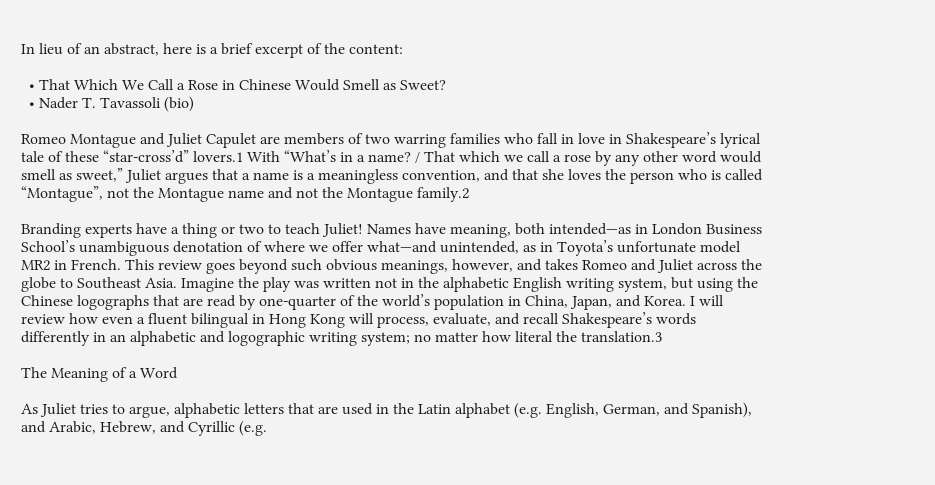In lieu of an abstract, here is a brief excerpt of the content:

  • That Which We Call a Rose in Chinese Would Smell as Sweet?
  • Nader T. Tavassoli (bio)

Romeo Montague and Juliet Capulet are members of two warring families who fall in love in Shakespeare’s lyrical tale of these “star-cross’d” lovers.1 With “What’s in a name? / That which we call a rose by any other word would smell as sweet,” Juliet argues that a name is a meaningless convention, and that she loves the person who is called “Montague”, not the Montague name and not the Montague family.2

Branding experts have a thing or two to teach Juliet! Names have meaning, both intended—as in London Business School’s unambiguous denotation of where we offer what—and unintended, as in Toyota’s unfortunate model MR2 in French. This review goes beyond such obvious meanings, however, and takes Romeo and Juliet across the globe to Southeast Asia. Imagine the play was written not in the alphabetic English writing system, but using the Chinese logographs that are read by one-quarter of the world’s population in China, Japan, and Korea. I will review how even a fluent bilingual in Hong Kong will process, evaluate, and recall Shakespeare’s words differently in an alphabetic and logographic writing system; no matter how literal the translation.3

The Meaning of a Word

As Juliet tries to argue, alphabetic letters that are used in the Latin alphabet (e.g. English, German, and Spanish), and Arabic, Hebrew, and Cyrillic (e.g.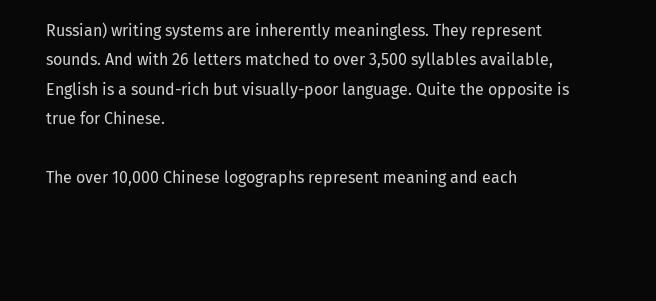Russian) writing systems are inherently meaningless. They represent sounds. And with 26 letters matched to over 3,500 syllables available, English is a sound-rich but visually-poor language. Quite the opposite is true for Chinese.

The over 10,000 Chinese logographs represent meaning and each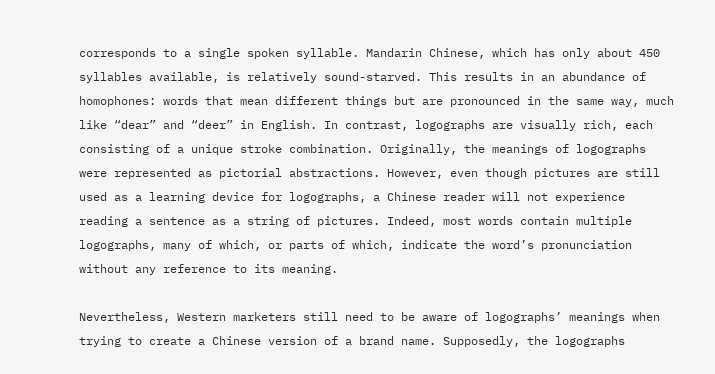corresponds to a single spoken syllable. Mandarin Chinese, which has only about 450 syllables available, is relatively sound-starved. This results in an abundance of homophones: words that mean different things but are pronounced in the same way, much like “dear” and “deer” in English. In contrast, logographs are visually rich, each consisting of a unique stroke combination. Originally, the meanings of logographs were represented as pictorial abstractions. However, even though pictures are still used as a learning device for logographs, a Chinese reader will not experience reading a sentence as a string of pictures. Indeed, most words contain multiple logographs, many of which, or parts of which, indicate the word’s pronunciation without any reference to its meaning.

Nevertheless, Western marketers still need to be aware of logographs’ meanings when trying to create a Chinese version of a brand name. Supposedly, the logographs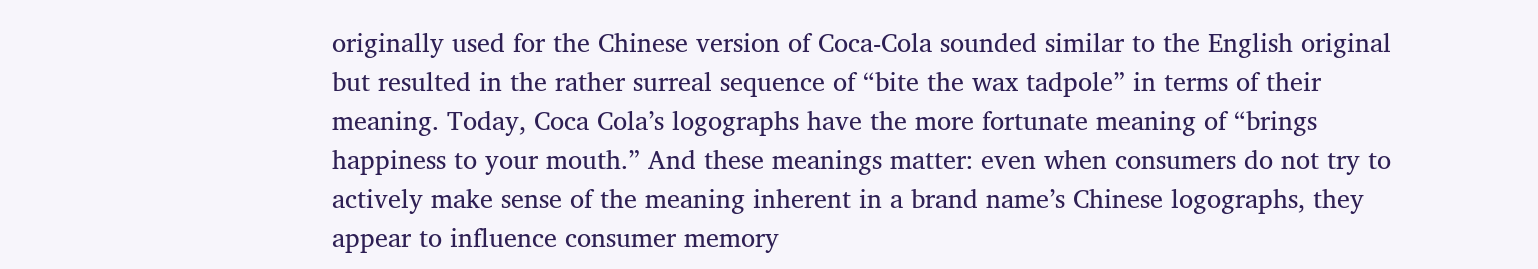originally used for the Chinese version of Coca-Cola sounded similar to the English original but resulted in the rather surreal sequence of “bite the wax tadpole” in terms of their meaning. Today, Coca Cola’s logographs have the more fortunate meaning of “brings happiness to your mouth.” And these meanings matter: even when consumers do not try to actively make sense of the meaning inherent in a brand name’s Chinese logographs, they appear to influence consumer memory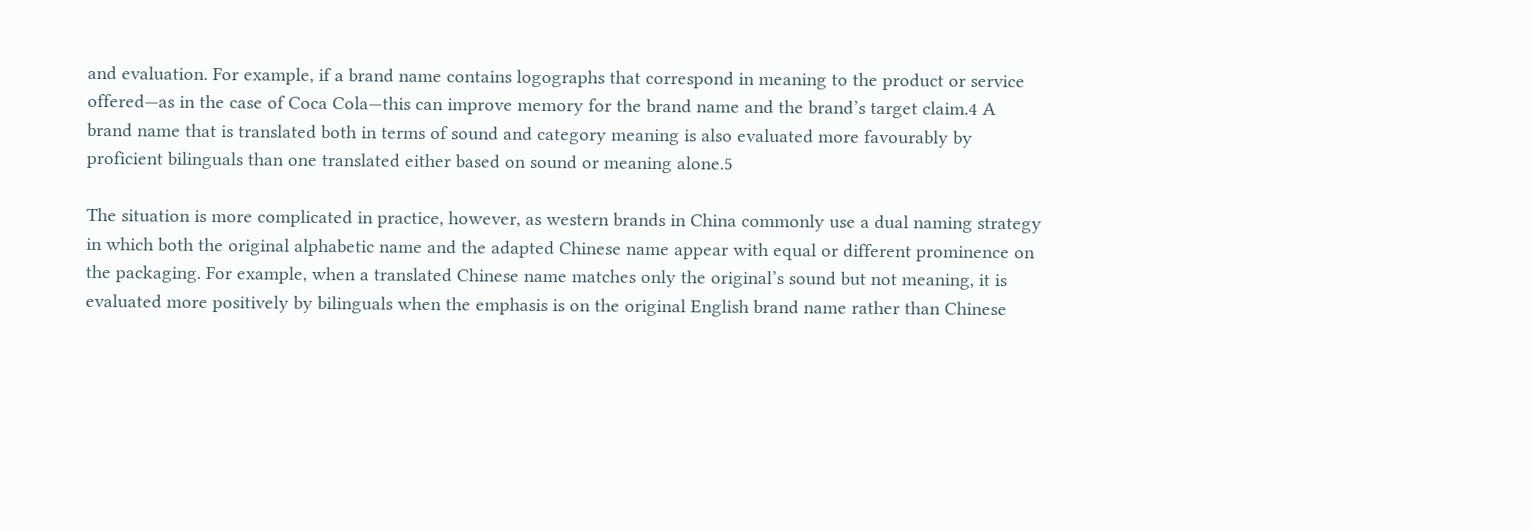and evaluation. For example, if a brand name contains logographs that correspond in meaning to the product or service offered—as in the case of Coca Cola—this can improve memory for the brand name and the brand’s target claim.4 A brand name that is translated both in terms of sound and category meaning is also evaluated more favourably by proficient bilinguals than one translated either based on sound or meaning alone.5

The situation is more complicated in practice, however, as western brands in China commonly use a dual naming strategy in which both the original alphabetic name and the adapted Chinese name appear with equal or different prominence on the packaging. For example, when a translated Chinese name matches only the original’s sound but not meaning, it is evaluated more positively by bilinguals when the emphasis is on the original English brand name rather than Chinese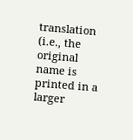translation (i.e., the original name is printed in a larger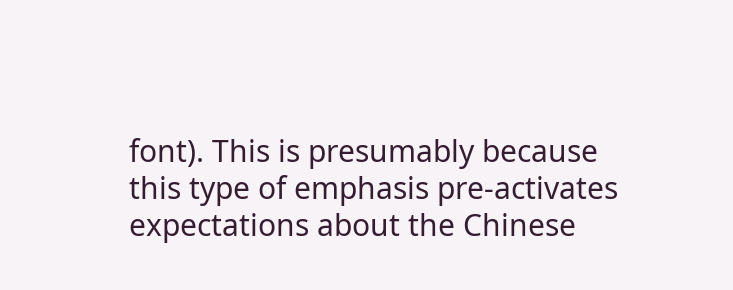font). This is presumably because this type of emphasis pre-activates expectations about the Chinese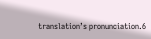translation’s pronunciation.6